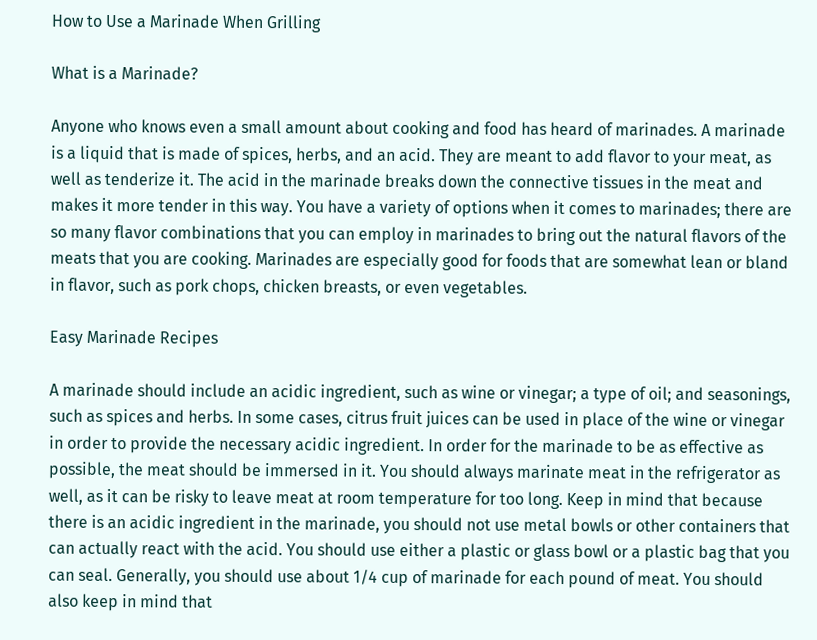How to Use a Marinade When Grilling

What is a Marinade?

Anyone who knows even a small amount about cooking and food has heard of marinades. A marinade is a liquid that is made of spices, herbs, and an acid. They are meant to add flavor to your meat, as well as tenderize it. The acid in the marinade breaks down the connective tissues in the meat and makes it more tender in this way. You have a variety of options when it comes to marinades; there are so many flavor combinations that you can employ in marinades to bring out the natural flavors of the meats that you are cooking. Marinades are especially good for foods that are somewhat lean or bland in flavor, such as pork chops, chicken breasts, or even vegetables.

Easy Marinade Recipes

A marinade should include an acidic ingredient, such as wine or vinegar; a type of oil; and seasonings, such as spices and herbs. In some cases, citrus fruit juices can be used in place of the wine or vinegar in order to provide the necessary acidic ingredient. In order for the marinade to be as effective as possible, the meat should be immersed in it. You should always marinate meat in the refrigerator as well, as it can be risky to leave meat at room temperature for too long. Keep in mind that because there is an acidic ingredient in the marinade, you should not use metal bowls or other containers that can actually react with the acid. You should use either a plastic or glass bowl or a plastic bag that you can seal. Generally, you should use about 1/4 cup of marinade for each pound of meat. You should also keep in mind that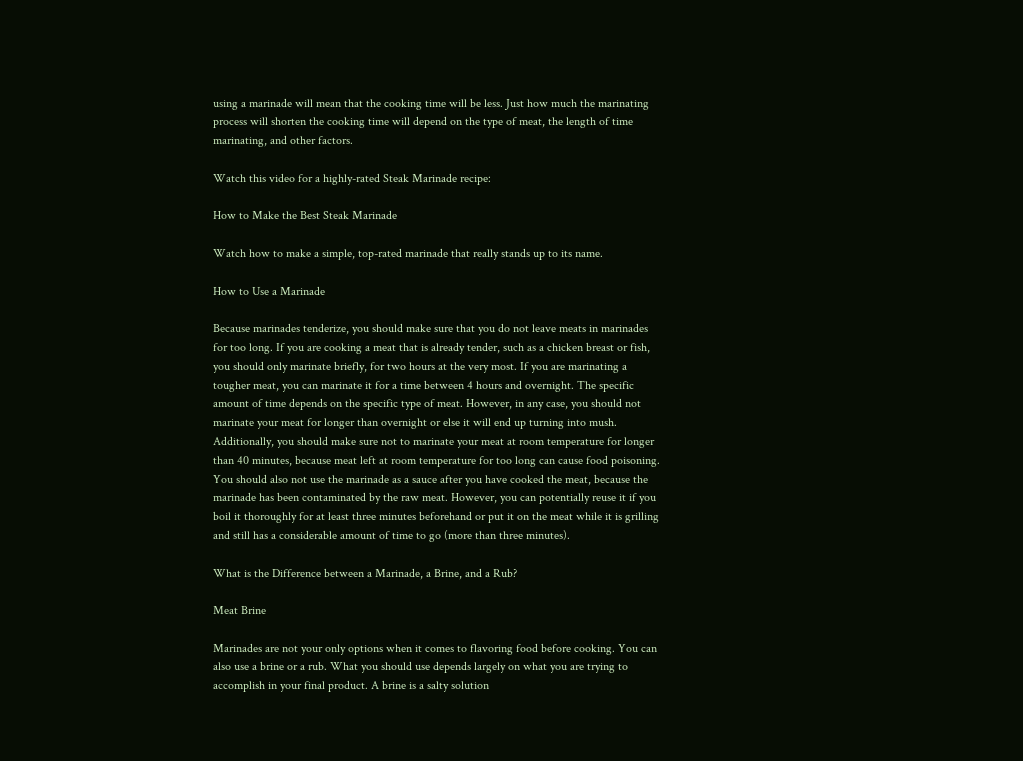using a marinade will mean that the cooking time will be less. Just how much the marinating process will shorten the cooking time will depend on the type of meat, the length of time marinating, and other factors.

Watch this video for a highly-rated Steak Marinade recipe:

How to Make the Best Steak Marinade

Watch how to make a simple, top-rated marinade that really stands up to its name.

How to Use a Marinade

Because marinades tenderize, you should make sure that you do not leave meats in marinades for too long. If you are cooking a meat that is already tender, such as a chicken breast or fish, you should only marinate briefly, for two hours at the very most. If you are marinating a tougher meat, you can marinate it for a time between 4 hours and overnight. The specific amount of time depends on the specific type of meat. However, in any case, you should not marinate your meat for longer than overnight or else it will end up turning into mush. Additionally, you should make sure not to marinate your meat at room temperature for longer than 40 minutes, because meat left at room temperature for too long can cause food poisoning. You should also not use the marinade as a sauce after you have cooked the meat, because the marinade has been contaminated by the raw meat. However, you can potentially reuse it if you boil it thoroughly for at least three minutes beforehand or put it on the meat while it is grilling and still has a considerable amount of time to go (more than three minutes).

What is the Difference between a Marinade, a Brine, and a Rub?

Meat Brine

Marinades are not your only options when it comes to flavoring food before cooking. You can also use a brine or a rub. What you should use depends largely on what you are trying to accomplish in your final product. A brine is a salty solution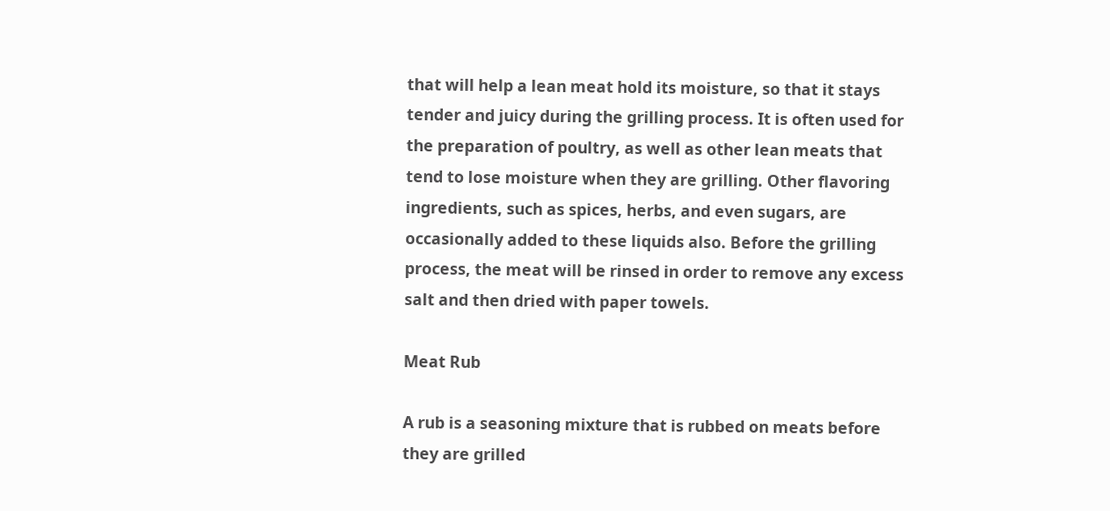that will help a lean meat hold its moisture, so that it stays tender and juicy during the grilling process. It is often used for the preparation of poultry, as well as other lean meats that tend to lose moisture when they are grilling. Other flavoring ingredients, such as spices, herbs, and even sugars, are occasionally added to these liquids also. Before the grilling process, the meat will be rinsed in order to remove any excess salt and then dried with paper towels.

Meat Rub

A rub is a seasoning mixture that is rubbed on meats before they are grilled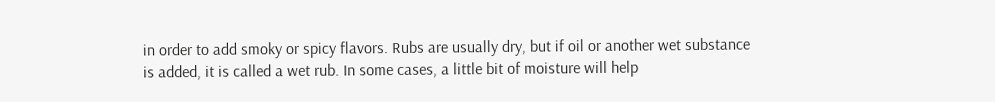in order to add smoky or spicy flavors. Rubs are usually dry, but if oil or another wet substance is added, it is called a wet rub. In some cases, a little bit of moisture will help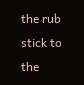the rub stick to the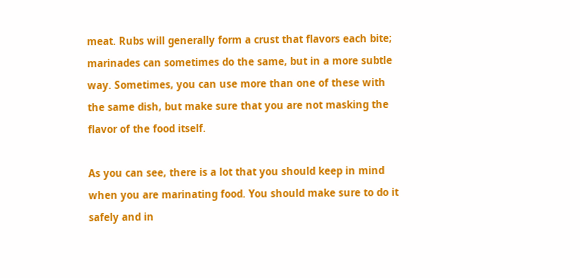meat. Rubs will generally form a crust that flavors each bite; marinades can sometimes do the same, but in a more subtle way. Sometimes, you can use more than one of these with the same dish, but make sure that you are not masking the flavor of the food itself.

As you can see, there is a lot that you should keep in mind when you are marinating food. You should make sure to do it safely and in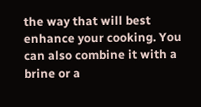the way that will best enhance your cooking. You can also combine it with a brine or a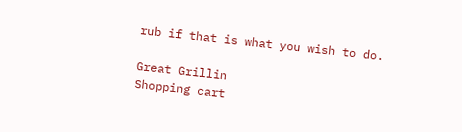rub if that is what you wish to do.

Great Grillin
Shopping cart